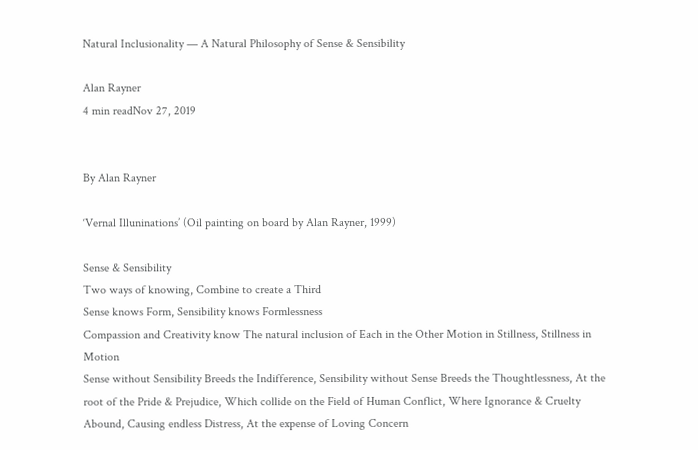Natural Inclusionality — A Natural Philosophy of Sense & Sensibility

Alan Rayner
4 min readNov 27, 2019


By Alan Rayner

‘Vernal Illuninations’ (Oil painting on board by Alan Rayner, 1999)

Sense & Sensibility
Two ways of knowing, Combine to create a Third
Sense knows Form, Sensibility knows Formlessness
Compassion and Creativity know The natural inclusion of Each in the Other Motion in Stillness, Stillness in Motion
Sense without Sensibility Breeds the Indifference, Sensibility without Sense Breeds the Thoughtlessness, At the root of the Pride & Prejudice, Which collide on the Field of Human Conflict, Where Ignorance & Cruelty Abound, Causing endless Distress, At the expense of Loving Concern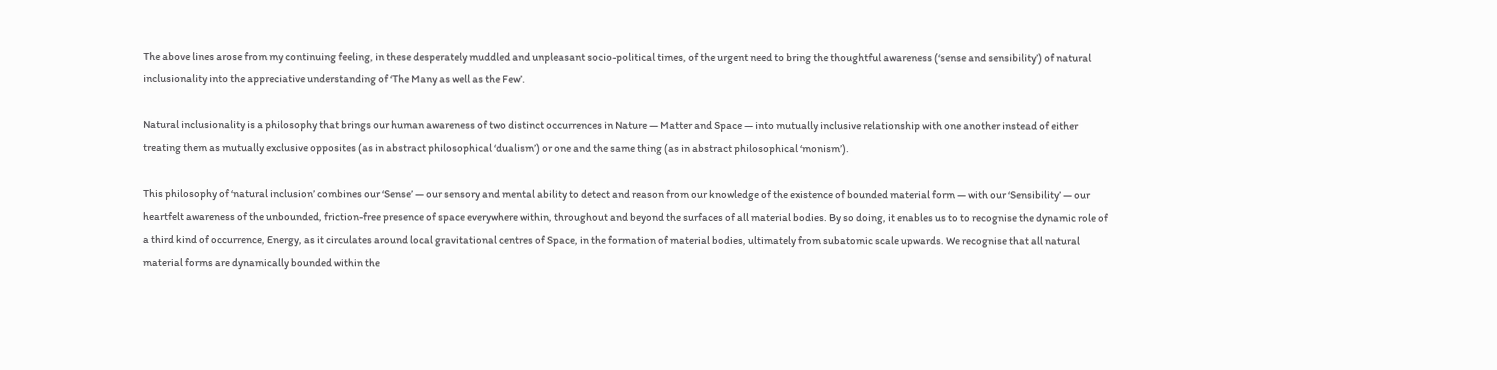The above lines arose from my continuing feeling, in these desperately muddled and unpleasant socio-political times, of the urgent need to bring the thoughtful awareness (‘sense and sensibility’) of natural inclusionality into the appreciative understanding of ‘The Many as well as the Few’.

Natural inclusionality is a philosophy that brings our human awareness of two distinct occurrences in Nature — Matter and Space — into mutually inclusive relationship with one another instead of either treating them as mutually exclusive opposites (as in abstract philosophical ‘dualism’) or one and the same thing (as in abstract philosophical ‘monism’).

This philosophy of ‘natural inclusion’ combines our ‘Sense’ — our sensory and mental ability to detect and reason from our knowledge of the existence of bounded material form — with our ‘Sensibility’ — our heartfelt awareness of the unbounded, friction-free presence of space everywhere within, throughout and beyond the surfaces of all material bodies. By so doing, it enables us to to recognise the dynamic role of a third kind of occurrence, Energy, as it circulates around local gravitational centres of Space, in the formation of material bodies, ultimately from subatomic scale upwards. We recognise that all natural material forms are dynamically bounded within the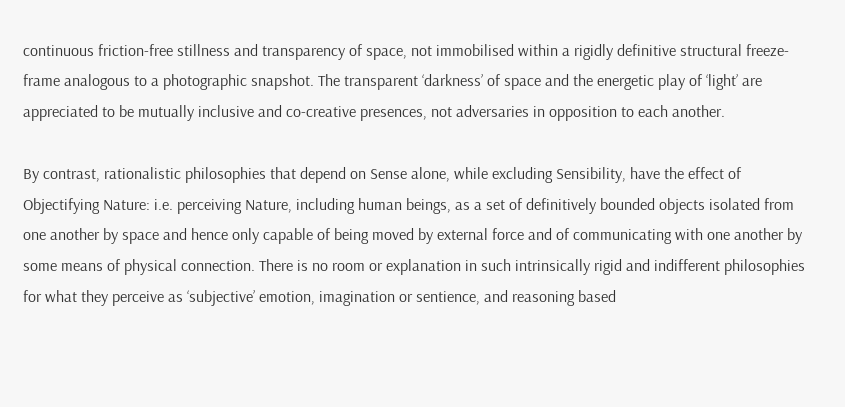continuous friction-free stillness and transparency of space, not immobilised within a rigidly definitive structural freeze-frame analogous to a photographic snapshot. The transparent ‘darkness’ of space and the energetic play of ‘light’ are appreciated to be mutually inclusive and co-creative presences, not adversaries in opposition to each another.

By contrast, rationalistic philosophies that depend on Sense alone, while excluding Sensibility, have the effect of Objectifying Nature: i.e. perceiving Nature, including human beings, as a set of definitively bounded objects isolated from one another by space and hence only capable of being moved by external force and of communicating with one another by some means of physical connection. There is no room or explanation in such intrinsically rigid and indifferent philosophies for what they perceive as ‘subjective’ emotion, imagination or sentience, and reasoning based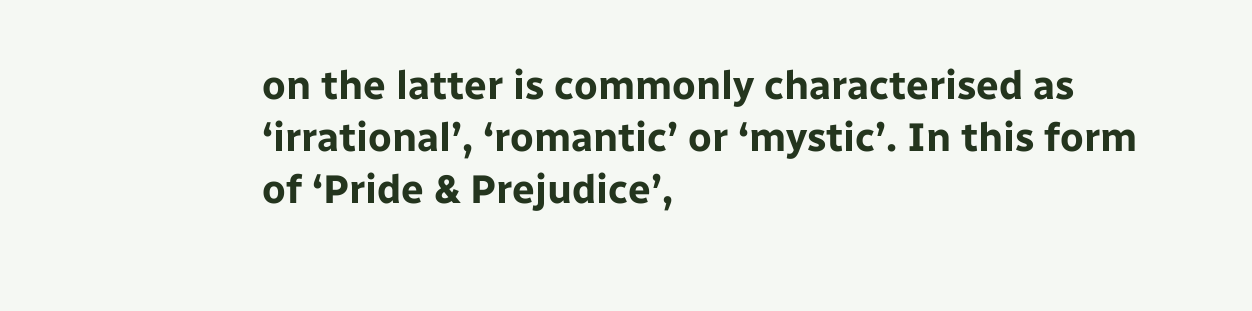on the latter is commonly characterised as ‘irrational’, ‘romantic’ or ‘mystic’. In this form of ‘Pride & Prejudice’,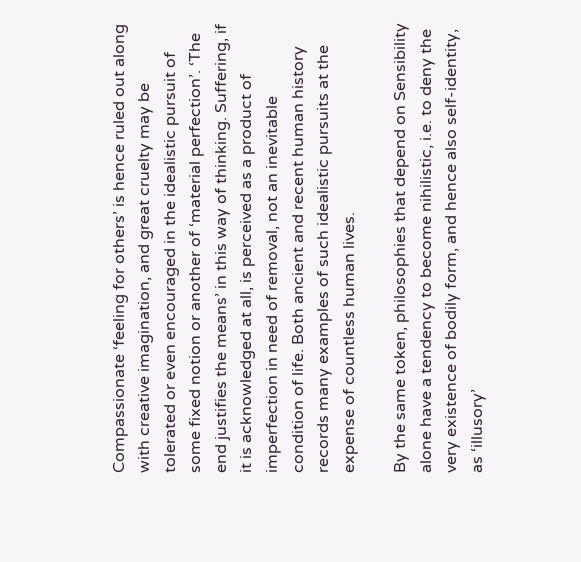Compassionate ‘feeling for others’ is hence ruled out along with creative imagination, and great cruelty may be tolerated or even encouraged in the idealistic pursuit of some fixed notion or another of ‘material perfection’. ‘The end justifies the means’ in this way of thinking. Suffering, if it is acknowledged at all, is perceived as a product of imperfection in need of removal, not an inevitable condition of life. Both ancient and recent human history records many examples of such idealistic pursuits at the expense of countless human lives.

By the same token, philosophies that depend on Sensibility alone have a tendency to become nihilistic, i.e. to deny the very existence of bodily form, and hence also self-identity, as ‘illusory’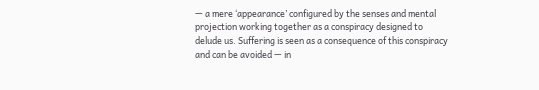— a mere ‘appearance’ configured by the senses and mental projection working together as a conspiracy designed to delude us. Suffering is seen as a consequence of this conspiracy and can be avoided — in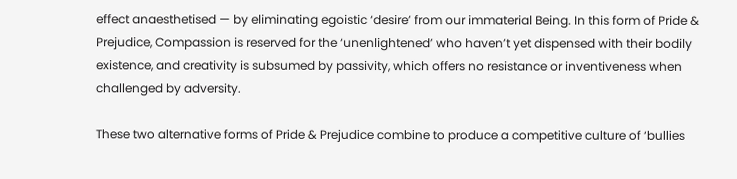effect anaesthetised — by eliminating egoistic ‘desire’ from our immaterial Being. In this form of Pride & Prejudice, Compassion is reserved for the ‘unenlightened’ who haven’t yet dispensed with their bodily existence, and creativity is subsumed by passivity, which offers no resistance or inventiveness when challenged by adversity.

These two alternative forms of Pride & Prejudice combine to produce a competitive culture of ‘bullies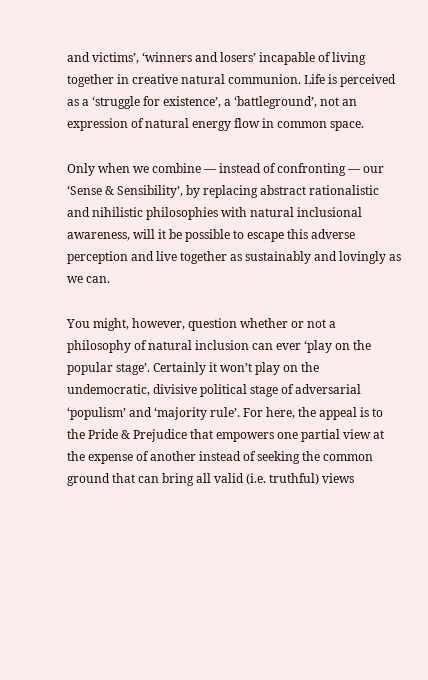and victims’, ‘winners and losers’ incapable of living together in creative natural communion. Life is perceived as a ‘struggle for existence’, a ‘battleground’, not an expression of natural energy flow in common space.

Only when we combine — instead of confronting — our ‘Sense & Sensibility’, by replacing abstract rationalistic and nihilistic philosophies with natural inclusional awareness, will it be possible to escape this adverse perception and live together as sustainably and lovingly as we can.

You might, however, question whether or not a philosophy of natural inclusion can ever ‘play on the popular stage’. Certainly it won’t play on the undemocratic, divisive political stage of adversarial ‘populism’ and ‘majority rule’. For here, the appeal is to the Pride & Prejudice that empowers one partial view at the expense of another instead of seeking the common ground that can bring all valid (i.e. truthful) views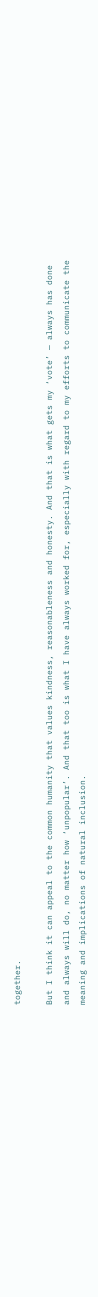together.

But I think it can appeal to the common humanity that values kindness, reasonableness and honesty. And that is what gets my ‘vote’ — always has done and always will do, no matter how ‘unpopular’. And that too is what I have always worked for, especially with regard to my efforts to communicate the meaning and implications of natural inclusion.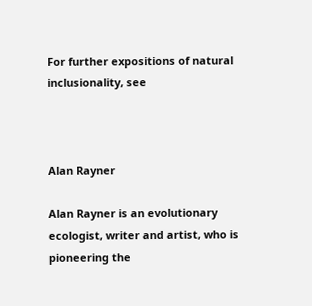For further expositions of natural inclusionality, see



Alan Rayner

Alan Rayner is an evolutionary ecologist, writer and artist, who is pioneering the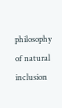philosophy of natural inclusion